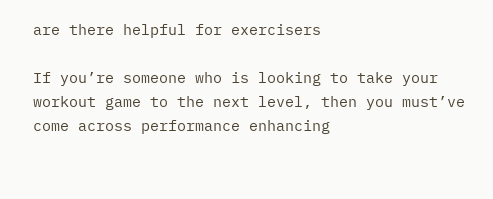are there helpful for exercisers

If you’re someone who is looking to take your workout game to the next level, then you must’ve come across performance enhancing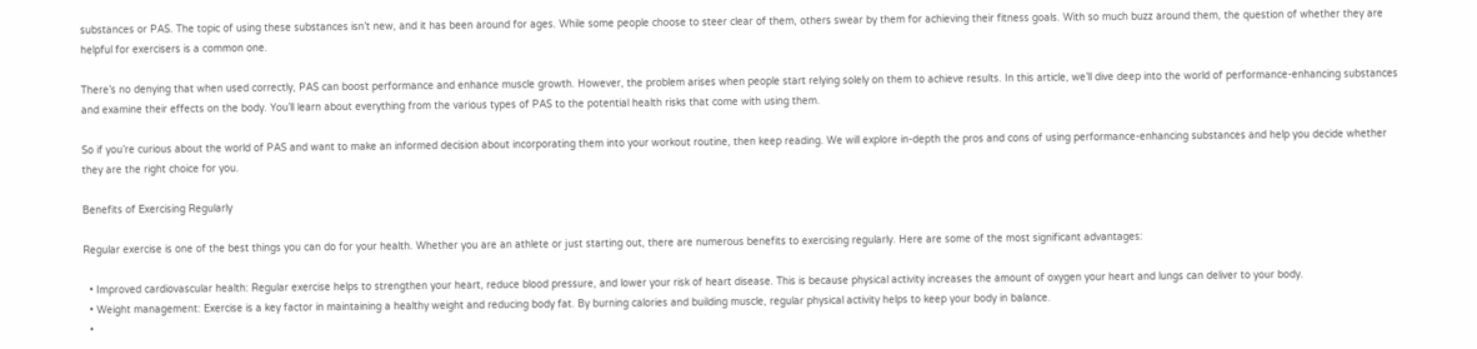substances or PAS. The topic of using these substances isn’t new, and it has been around for ages. While some people choose to steer clear of them, others swear by them for achieving their fitness goals. With so much buzz around them, the question of whether they are helpful for exercisers is a common one.

There’s no denying that when used correctly, PAS can boost performance and enhance muscle growth. However, the problem arises when people start relying solely on them to achieve results. In this article, we’ll dive deep into the world of performance-enhancing substances and examine their effects on the body. You’ll learn about everything from the various types of PAS to the potential health risks that come with using them.

So if you’re curious about the world of PAS and want to make an informed decision about incorporating them into your workout routine, then keep reading. We will explore in-depth the pros and cons of using performance-enhancing substances and help you decide whether they are the right choice for you.

Benefits of Exercising Regularly

Regular exercise is one of the best things you can do for your health. Whether you are an athlete or just starting out, there are numerous benefits to exercising regularly. Here are some of the most significant advantages:

  • Improved cardiovascular health: Regular exercise helps to strengthen your heart, reduce blood pressure, and lower your risk of heart disease. This is because physical activity increases the amount of oxygen your heart and lungs can deliver to your body.
  • Weight management: Exercise is a key factor in maintaining a healthy weight and reducing body fat. By burning calories and building muscle, regular physical activity helps to keep your body in balance.
  •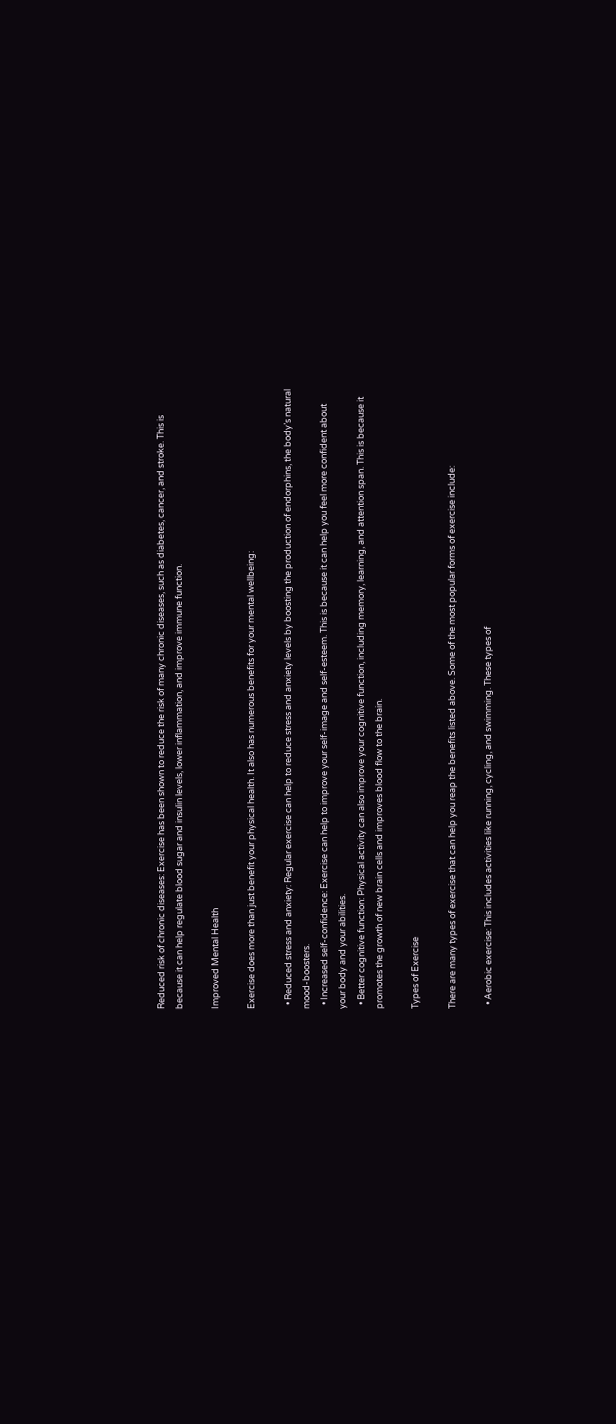Reduced risk of chronic diseases: Exercise has been shown to reduce the risk of many chronic diseases, such as diabetes, cancer, and stroke. This is because it can help regulate blood sugar and insulin levels, lower inflammation, and improve immune function.

Improved Mental Health

Exercise does more than just benefit your physical health. It also has numerous benefits for your mental wellbeing:

  • Reduced stress and anxiety: Regular exercise can help to reduce stress and anxiety levels by boosting the production of endorphins, the body’s natural mood-boosters.
  • Increased self-confidence: Exercise can help to improve your self-image and self-esteem. This is because it can help you feel more confident about your body and your abilities.
  • Better cognitive function: Physical activity can also improve your cognitive function, including memory, learning, and attention span. This is because it promotes the growth of new brain cells and improves blood flow to the brain.

Types of Exercise

There are many types of exercise that can help you reap the benefits listed above. Some of the most popular forms of exercise include:

  • Aerobic exercise: This includes activities like running, cycling, and swimming. These types of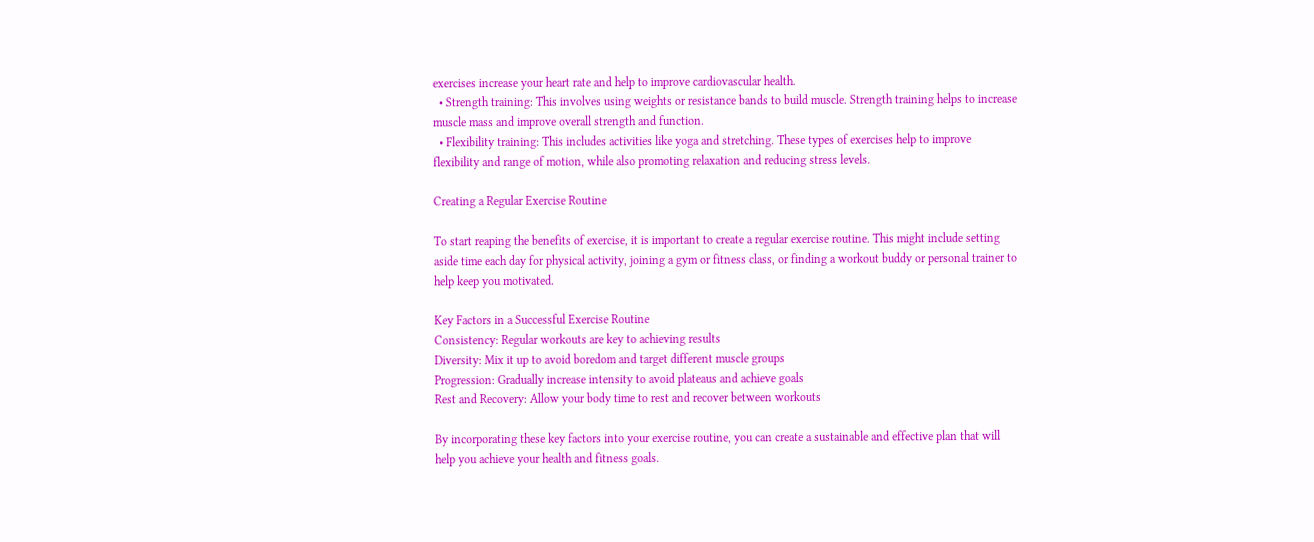exercises increase your heart rate and help to improve cardiovascular health.
  • Strength training: This involves using weights or resistance bands to build muscle. Strength training helps to increase muscle mass and improve overall strength and function.
  • Flexibility training: This includes activities like yoga and stretching. These types of exercises help to improve flexibility and range of motion, while also promoting relaxation and reducing stress levels.

Creating a Regular Exercise Routine

To start reaping the benefits of exercise, it is important to create a regular exercise routine. This might include setting aside time each day for physical activity, joining a gym or fitness class, or finding a workout buddy or personal trainer to help keep you motivated.

Key Factors in a Successful Exercise Routine
Consistency: Regular workouts are key to achieving results
Diversity: Mix it up to avoid boredom and target different muscle groups
Progression: Gradually increase intensity to avoid plateaus and achieve goals
Rest and Recovery: Allow your body time to rest and recover between workouts

By incorporating these key factors into your exercise routine, you can create a sustainable and effective plan that will help you achieve your health and fitness goals.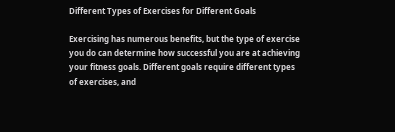Different Types of Exercises for Different Goals

Exercising has numerous benefits, but the type of exercise you do can determine how successful you are at achieving your fitness goals. Different goals require different types of exercises, and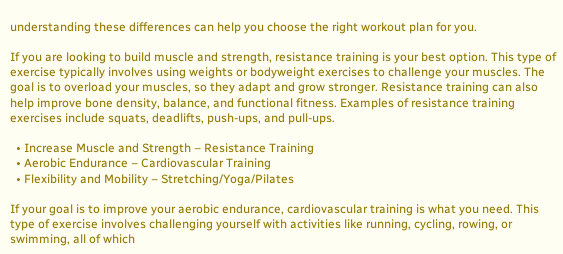understanding these differences can help you choose the right workout plan for you.

If you are looking to build muscle and strength, resistance training is your best option. This type of exercise typically involves using weights or bodyweight exercises to challenge your muscles. The goal is to overload your muscles, so they adapt and grow stronger. Resistance training can also help improve bone density, balance, and functional fitness. Examples of resistance training exercises include squats, deadlifts, push-ups, and pull-ups.

  • Increase Muscle and Strength – Resistance Training
  • Aerobic Endurance – Cardiovascular Training
  • Flexibility and Mobility – Stretching/Yoga/Pilates

If your goal is to improve your aerobic endurance, cardiovascular training is what you need. This type of exercise involves challenging yourself with activities like running, cycling, rowing, or swimming, all of which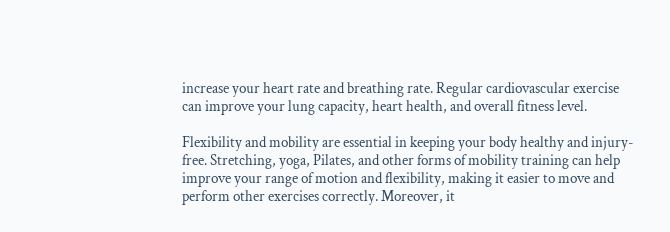increase your heart rate and breathing rate. Regular cardiovascular exercise can improve your lung capacity, heart health, and overall fitness level.

Flexibility and mobility are essential in keeping your body healthy and injury-free. Stretching, yoga, Pilates, and other forms of mobility training can help improve your range of motion and flexibility, making it easier to move and perform other exercises correctly. Moreover, it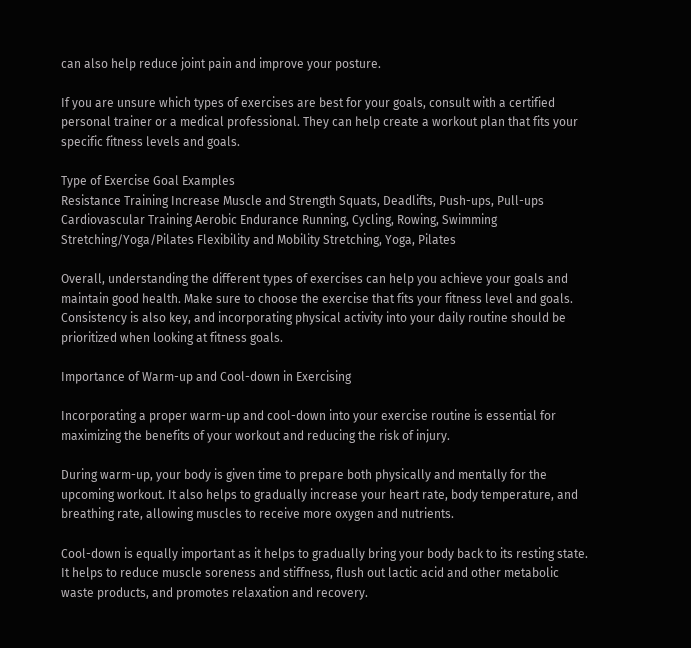can also help reduce joint pain and improve your posture.

If you are unsure which types of exercises are best for your goals, consult with a certified personal trainer or a medical professional. They can help create a workout plan that fits your specific fitness levels and goals.

Type of Exercise Goal Examples
Resistance Training Increase Muscle and Strength Squats, Deadlifts, Push-ups, Pull-ups
Cardiovascular Training Aerobic Endurance Running, Cycling, Rowing, Swimming
Stretching/Yoga/Pilates Flexibility and Mobility Stretching, Yoga, Pilates

Overall, understanding the different types of exercises can help you achieve your goals and maintain good health. Make sure to choose the exercise that fits your fitness level and goals. Consistency is also key, and incorporating physical activity into your daily routine should be prioritized when looking at fitness goals.

Importance of Warm-up and Cool-down in Exercising

Incorporating a proper warm-up and cool-down into your exercise routine is essential for maximizing the benefits of your workout and reducing the risk of injury.

During warm-up, your body is given time to prepare both physically and mentally for the upcoming workout. It also helps to gradually increase your heart rate, body temperature, and breathing rate, allowing muscles to receive more oxygen and nutrients.

Cool-down is equally important as it helps to gradually bring your body back to its resting state. It helps to reduce muscle soreness and stiffness, flush out lactic acid and other metabolic waste products, and promotes relaxation and recovery.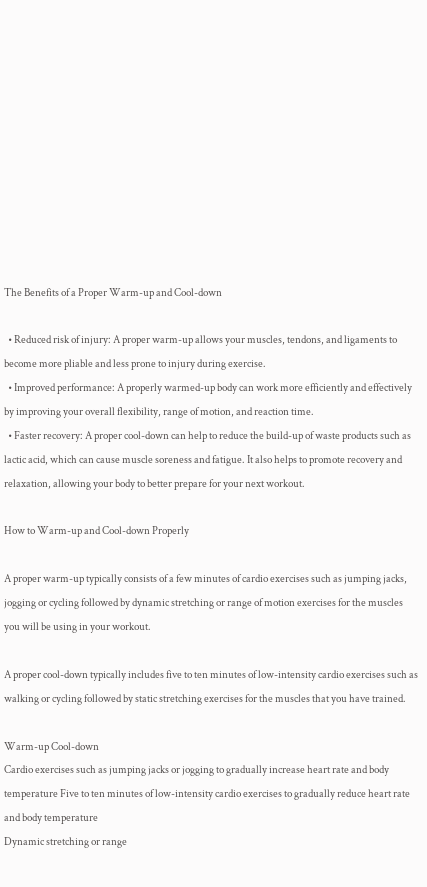The Benefits of a Proper Warm-up and Cool-down

  • Reduced risk of injury: A proper warm-up allows your muscles, tendons, and ligaments to become more pliable and less prone to injury during exercise.
  • Improved performance: A properly warmed-up body can work more efficiently and effectively by improving your overall flexibility, range of motion, and reaction time.
  • Faster recovery: A proper cool-down can help to reduce the build-up of waste products such as lactic acid, which can cause muscle soreness and fatigue. It also helps to promote recovery and relaxation, allowing your body to better prepare for your next workout.

How to Warm-up and Cool-down Properly

A proper warm-up typically consists of a few minutes of cardio exercises such as jumping jacks, jogging or cycling followed by dynamic stretching or range of motion exercises for the muscles you will be using in your workout.

A proper cool-down typically includes five to ten minutes of low-intensity cardio exercises such as walking or cycling followed by static stretching exercises for the muscles that you have trained.

Warm-up Cool-down
Cardio exercises such as jumping jacks or jogging to gradually increase heart rate and body temperature Five to ten minutes of low-intensity cardio exercises to gradually reduce heart rate and body temperature
Dynamic stretching or range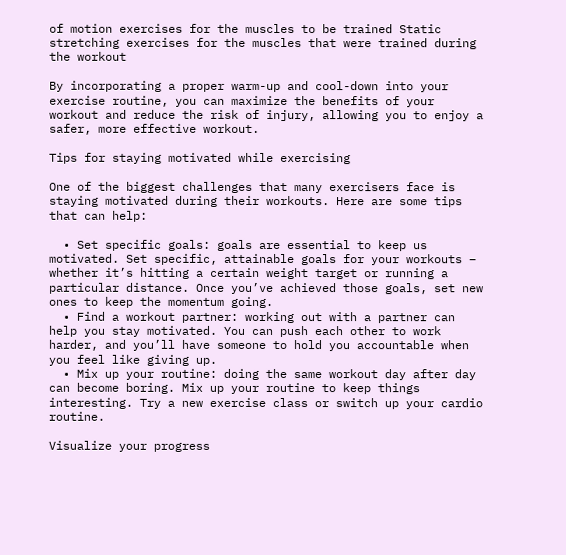of motion exercises for the muscles to be trained Static stretching exercises for the muscles that were trained during the workout

By incorporating a proper warm-up and cool-down into your exercise routine, you can maximize the benefits of your workout and reduce the risk of injury, allowing you to enjoy a safer, more effective workout.

Tips for staying motivated while exercising

One of the biggest challenges that many exercisers face is staying motivated during their workouts. Here are some tips that can help:

  • Set specific goals: goals are essential to keep us motivated. Set specific, attainable goals for your workouts – whether it’s hitting a certain weight target or running a particular distance. Once you’ve achieved those goals, set new ones to keep the momentum going.
  • Find a workout partner: working out with a partner can help you stay motivated. You can push each other to work harder, and you’ll have someone to hold you accountable when you feel like giving up.
  • Mix up your routine: doing the same workout day after day can become boring. Mix up your routine to keep things interesting. Try a new exercise class or switch up your cardio routine.

Visualize your progress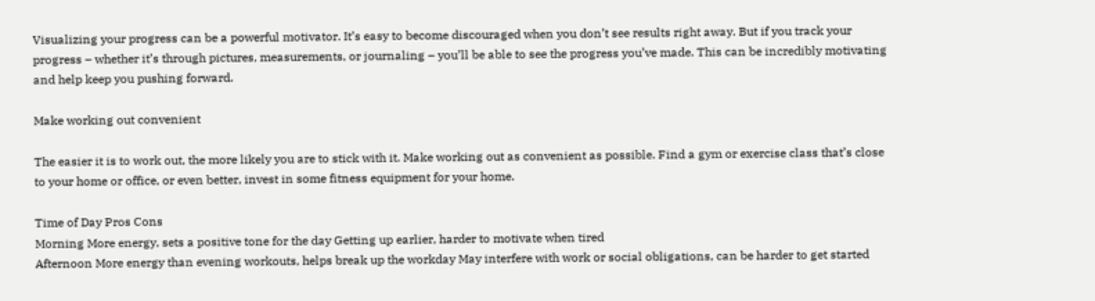Visualizing your progress can be a powerful motivator. It’s easy to become discouraged when you don’t see results right away. But if you track your progress – whether it’s through pictures, measurements, or journaling – you’ll be able to see the progress you’ve made. This can be incredibly motivating and help keep you pushing forward.

Make working out convenient

The easier it is to work out, the more likely you are to stick with it. Make working out as convenient as possible. Find a gym or exercise class that’s close to your home or office, or even better, invest in some fitness equipment for your home.

Time of Day Pros Cons
Morning More energy, sets a positive tone for the day Getting up earlier, harder to motivate when tired
Afternoon More energy than evening workouts, helps break up the workday May interfere with work or social obligations, can be harder to get started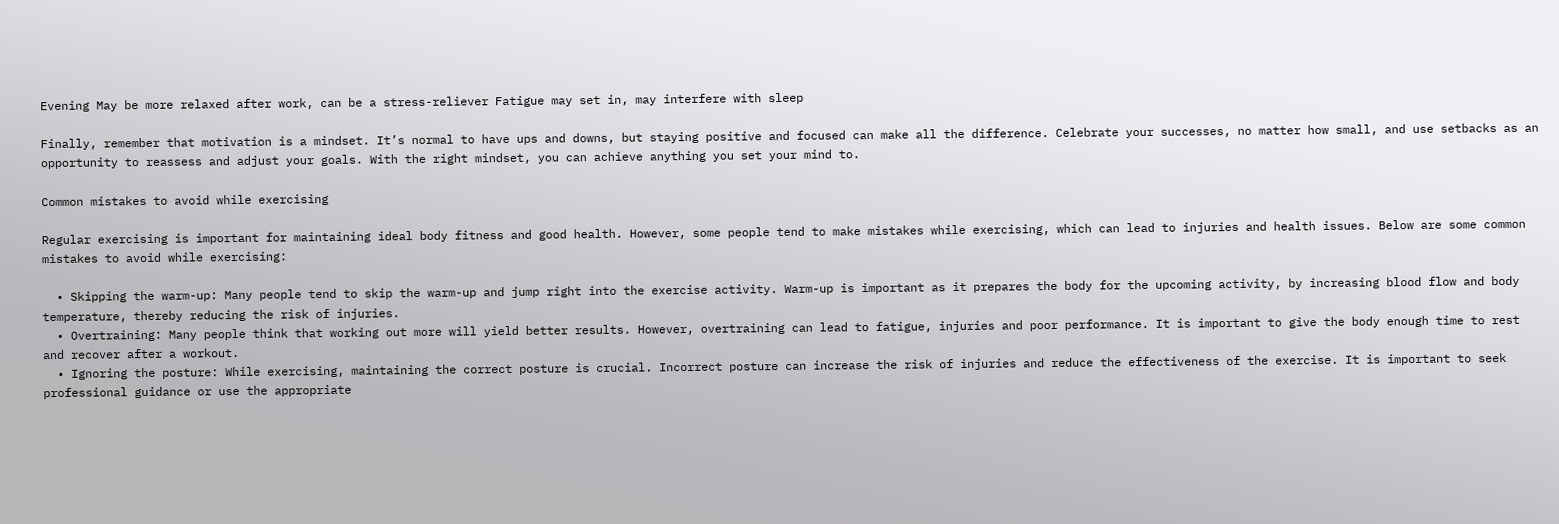Evening May be more relaxed after work, can be a stress-reliever Fatigue may set in, may interfere with sleep

Finally, remember that motivation is a mindset. It’s normal to have ups and downs, but staying positive and focused can make all the difference. Celebrate your successes, no matter how small, and use setbacks as an opportunity to reassess and adjust your goals. With the right mindset, you can achieve anything you set your mind to.

Common mistakes to avoid while exercising

Regular exercising is important for maintaining ideal body fitness and good health. However, some people tend to make mistakes while exercising, which can lead to injuries and health issues. Below are some common mistakes to avoid while exercising:

  • Skipping the warm-up: Many people tend to skip the warm-up and jump right into the exercise activity. Warm-up is important as it prepares the body for the upcoming activity, by increasing blood flow and body temperature, thereby reducing the risk of injuries.
  • Overtraining: Many people think that working out more will yield better results. However, overtraining can lead to fatigue, injuries and poor performance. It is important to give the body enough time to rest and recover after a workout.
  • Ignoring the posture: While exercising, maintaining the correct posture is crucial. Incorrect posture can increase the risk of injuries and reduce the effectiveness of the exercise. It is important to seek professional guidance or use the appropriate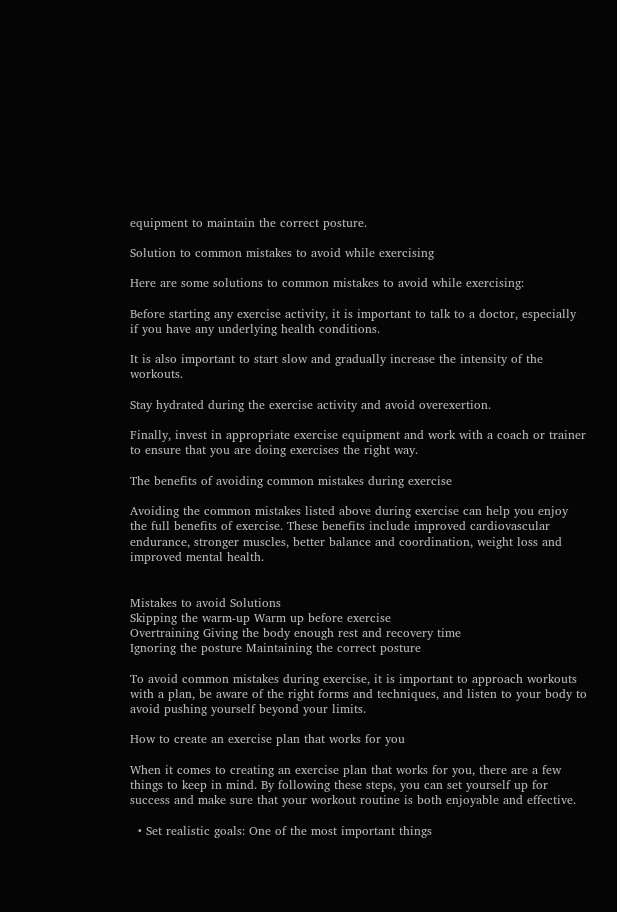equipment to maintain the correct posture.

Solution to common mistakes to avoid while exercising

Here are some solutions to common mistakes to avoid while exercising:

Before starting any exercise activity, it is important to talk to a doctor, especially if you have any underlying health conditions.

It is also important to start slow and gradually increase the intensity of the workouts.

Stay hydrated during the exercise activity and avoid overexertion.

Finally, invest in appropriate exercise equipment and work with a coach or trainer to ensure that you are doing exercises the right way.

The benefits of avoiding common mistakes during exercise

Avoiding the common mistakes listed above during exercise can help you enjoy the full benefits of exercise. These benefits include improved cardiovascular endurance, stronger muscles, better balance and coordination, weight loss and improved mental health.


Mistakes to avoid Solutions
Skipping the warm-up Warm up before exercise
Overtraining Giving the body enough rest and recovery time
Ignoring the posture Maintaining the correct posture

To avoid common mistakes during exercise, it is important to approach workouts with a plan, be aware of the right forms and techniques, and listen to your body to avoid pushing yourself beyond your limits.

How to create an exercise plan that works for you

When it comes to creating an exercise plan that works for you, there are a few things to keep in mind. By following these steps, you can set yourself up for success and make sure that your workout routine is both enjoyable and effective.

  • Set realistic goals: One of the most important things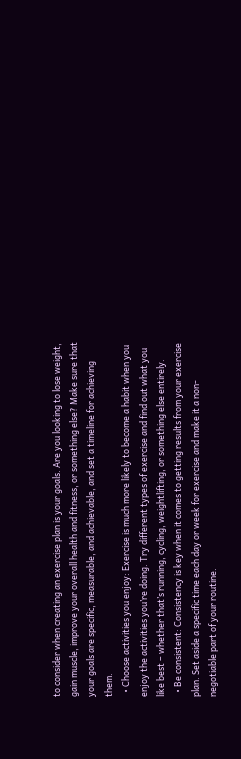to consider when creating an exercise plan is your goals. Are you looking to lose weight, gain muscle, improve your overall health and fitness, or something else? Make sure that your goals are specific, measurable, and achievable, and set a timeline for achieving them.
  • Choose activities you enjoy: Exercise is much more likely to become a habit when you enjoy the activities you’re doing. Try different types of exercise and find out what you like best – whether that’s running, cycling, weightlifting, or something else entirely.
  • Be consistent: Consistency is key when it comes to getting results from your exercise plan. Set aside a specific time each day or week for exercise and make it a non-negotiable part of your routine.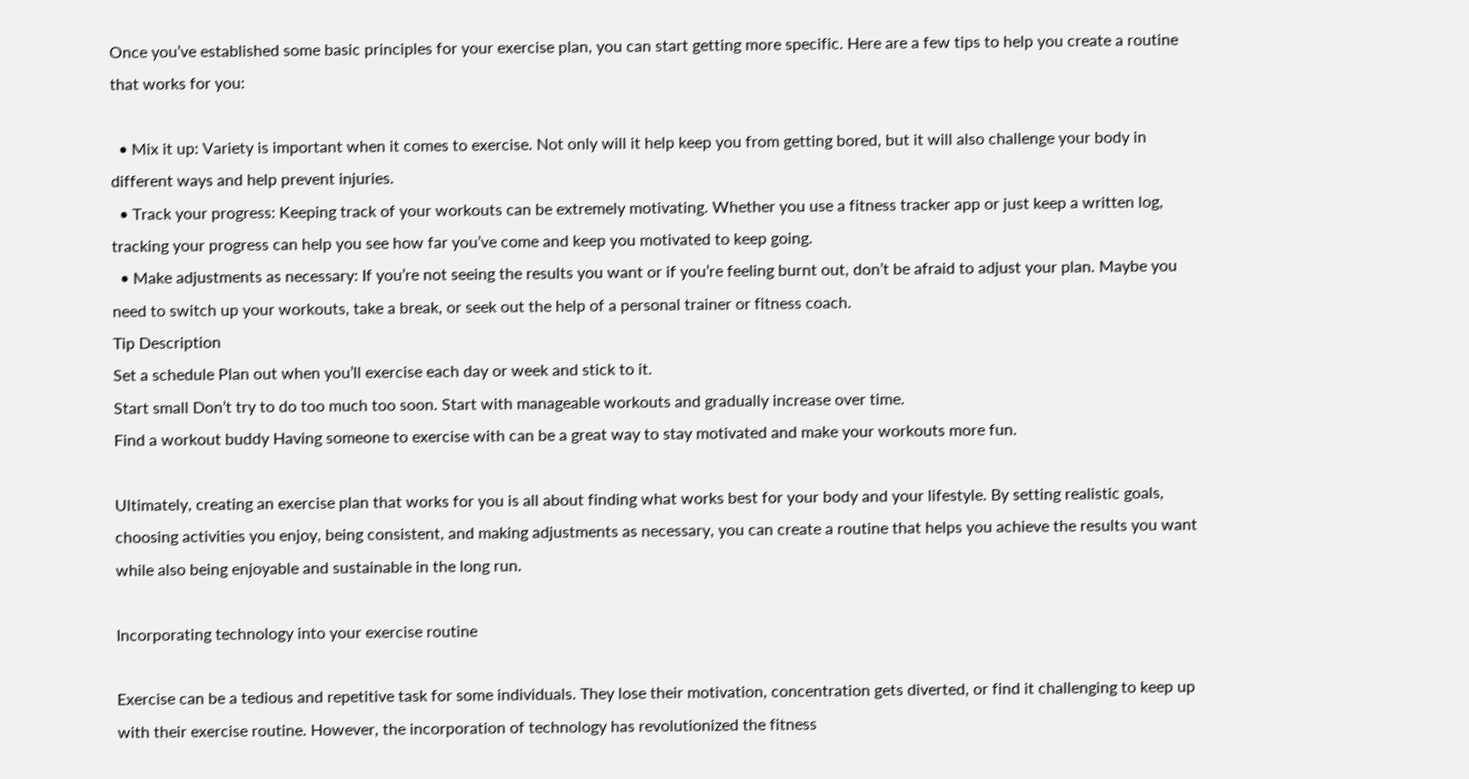Once you’ve established some basic principles for your exercise plan, you can start getting more specific. Here are a few tips to help you create a routine that works for you:

  • Mix it up: Variety is important when it comes to exercise. Not only will it help keep you from getting bored, but it will also challenge your body in different ways and help prevent injuries.
  • Track your progress: Keeping track of your workouts can be extremely motivating. Whether you use a fitness tracker app or just keep a written log, tracking your progress can help you see how far you’ve come and keep you motivated to keep going.
  • Make adjustments as necessary: If you’re not seeing the results you want or if you’re feeling burnt out, don’t be afraid to adjust your plan. Maybe you need to switch up your workouts, take a break, or seek out the help of a personal trainer or fitness coach.
Tip Description
Set a schedule Plan out when you’ll exercise each day or week and stick to it.
Start small Don’t try to do too much too soon. Start with manageable workouts and gradually increase over time.
Find a workout buddy Having someone to exercise with can be a great way to stay motivated and make your workouts more fun.

Ultimately, creating an exercise plan that works for you is all about finding what works best for your body and your lifestyle. By setting realistic goals, choosing activities you enjoy, being consistent, and making adjustments as necessary, you can create a routine that helps you achieve the results you want while also being enjoyable and sustainable in the long run.

Incorporating technology into your exercise routine

Exercise can be a tedious and repetitive task for some individuals. They lose their motivation, concentration gets diverted, or find it challenging to keep up with their exercise routine. However, the incorporation of technology has revolutionized the fitness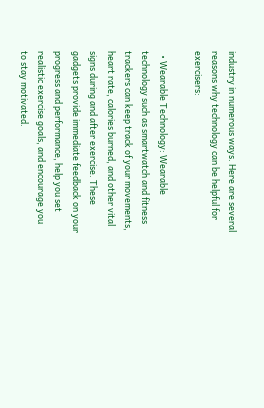industry in numerous ways. Here are several reasons why technology can be helpful for exercisers:

  • Wearable Technology: Wearable technology such as smartwatch and fitness trackers can keep track of your movements, heart rate, calories burned, and other vital signs during and after exercise. These gadgets provide immediate feedback on your progress and performance, help you set realistic exercise goals, and encourage you to stay motivated.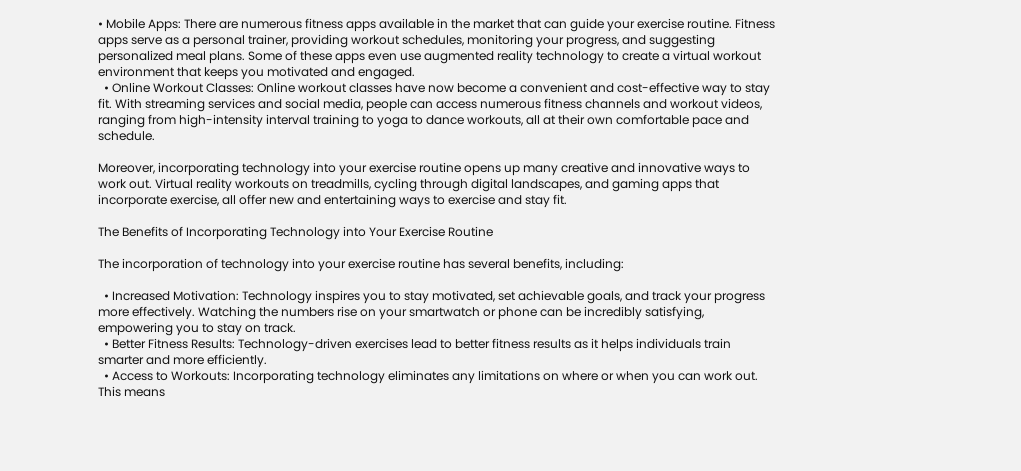• Mobile Apps: There are numerous fitness apps available in the market that can guide your exercise routine. Fitness apps serve as a personal trainer, providing workout schedules, monitoring your progress, and suggesting personalized meal plans. Some of these apps even use augmented reality technology to create a virtual workout environment that keeps you motivated and engaged.
  • Online Workout Classes: Online workout classes have now become a convenient and cost-effective way to stay fit. With streaming services and social media, people can access numerous fitness channels and workout videos, ranging from high-intensity interval training to yoga to dance workouts, all at their own comfortable pace and schedule.

Moreover, incorporating technology into your exercise routine opens up many creative and innovative ways to work out. Virtual reality workouts on treadmills, cycling through digital landscapes, and gaming apps that incorporate exercise, all offer new and entertaining ways to exercise and stay fit.

The Benefits of Incorporating Technology into Your Exercise Routine

The incorporation of technology into your exercise routine has several benefits, including:

  • Increased Motivation: Technology inspires you to stay motivated, set achievable goals, and track your progress more effectively. Watching the numbers rise on your smartwatch or phone can be incredibly satisfying, empowering you to stay on track.
  • Better Fitness Results: Technology-driven exercises lead to better fitness results as it helps individuals train smarter and more efficiently.
  • Access to Workouts: Incorporating technology eliminates any limitations on where or when you can work out. This means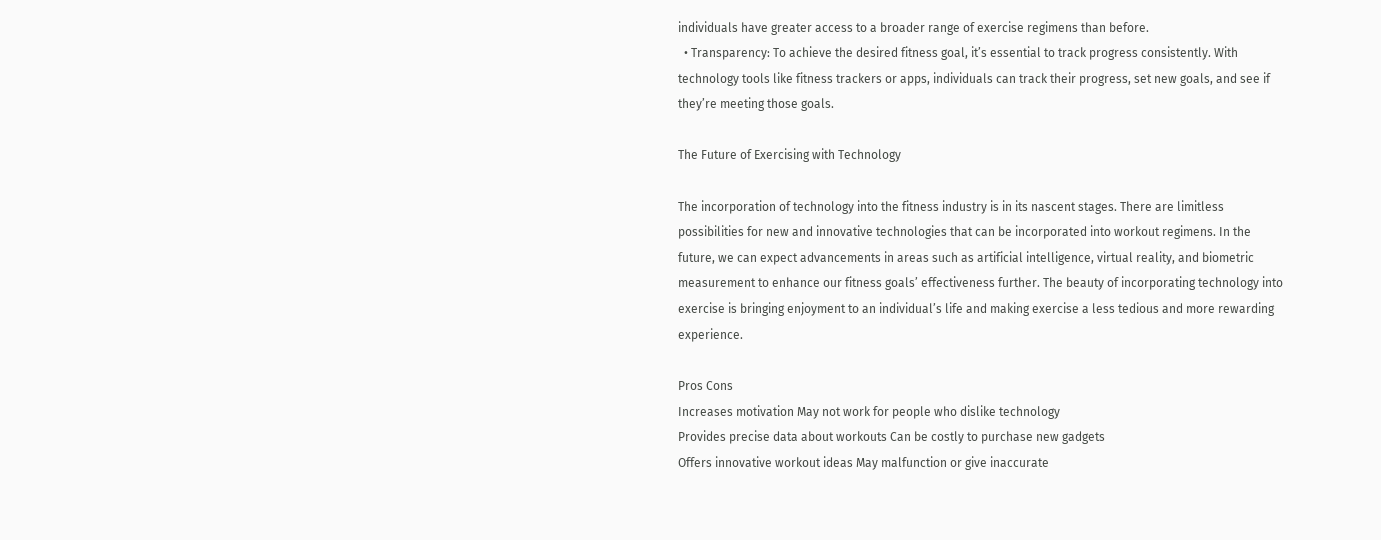individuals have greater access to a broader range of exercise regimens than before.
  • Transparency: To achieve the desired fitness goal, it’s essential to track progress consistently. With technology tools like fitness trackers or apps, individuals can track their progress, set new goals, and see if they’re meeting those goals.

The Future of Exercising with Technology

The incorporation of technology into the fitness industry is in its nascent stages. There are limitless possibilities for new and innovative technologies that can be incorporated into workout regimens. In the future, we can expect advancements in areas such as artificial intelligence, virtual reality, and biometric measurement to enhance our fitness goals’ effectiveness further. The beauty of incorporating technology into exercise is bringing enjoyment to an individual’s life and making exercise a less tedious and more rewarding experience.

Pros Cons
Increases motivation May not work for people who dislike technology
Provides precise data about workouts Can be costly to purchase new gadgets
Offers innovative workout ideas May malfunction or give inaccurate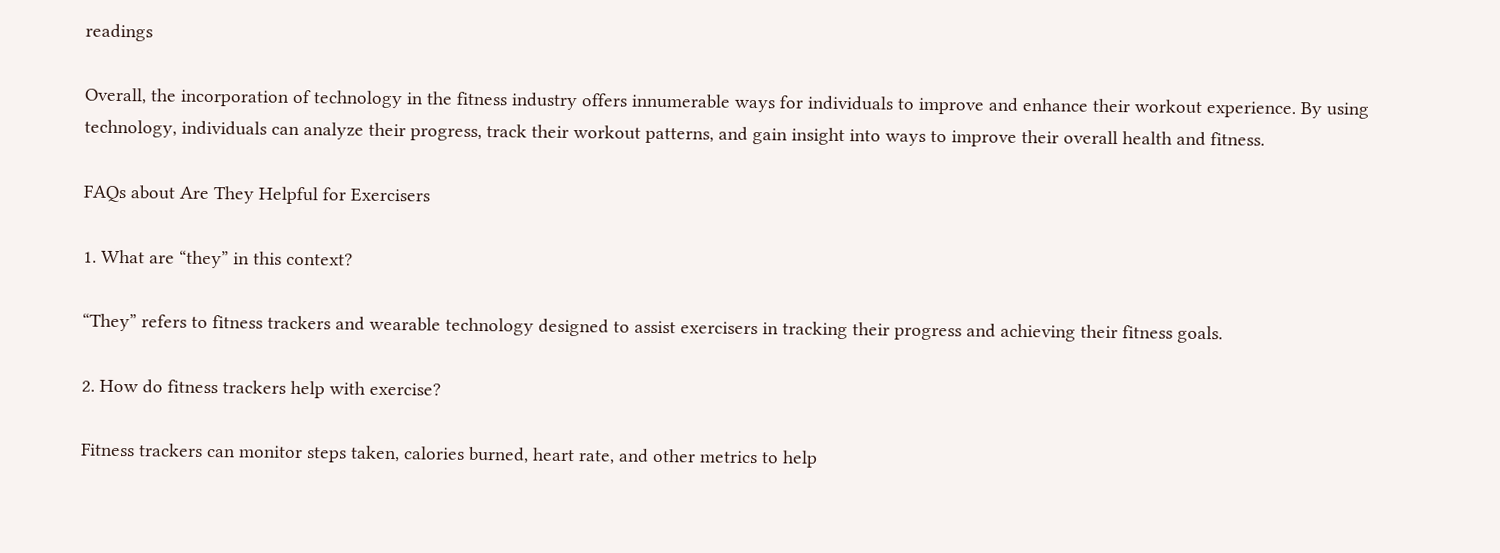readings

Overall, the incorporation of technology in the fitness industry offers innumerable ways for individuals to improve and enhance their workout experience. By using technology, individuals can analyze their progress, track their workout patterns, and gain insight into ways to improve their overall health and fitness.

FAQs about Are They Helpful for Exercisers

1. What are “they” in this context?

“They” refers to fitness trackers and wearable technology designed to assist exercisers in tracking their progress and achieving their fitness goals.

2. How do fitness trackers help with exercise?

Fitness trackers can monitor steps taken, calories burned, heart rate, and other metrics to help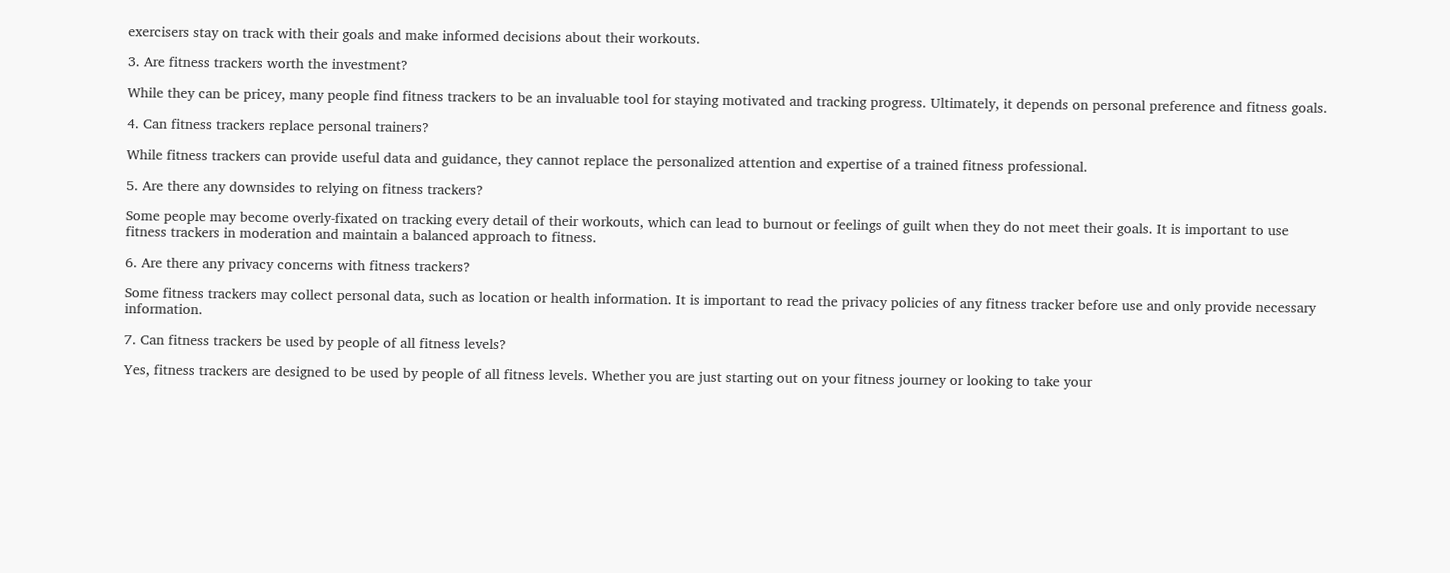exercisers stay on track with their goals and make informed decisions about their workouts.

3. Are fitness trackers worth the investment?

While they can be pricey, many people find fitness trackers to be an invaluable tool for staying motivated and tracking progress. Ultimately, it depends on personal preference and fitness goals.

4. Can fitness trackers replace personal trainers?

While fitness trackers can provide useful data and guidance, they cannot replace the personalized attention and expertise of a trained fitness professional.

5. Are there any downsides to relying on fitness trackers?

Some people may become overly-fixated on tracking every detail of their workouts, which can lead to burnout or feelings of guilt when they do not meet their goals. It is important to use fitness trackers in moderation and maintain a balanced approach to fitness.

6. Are there any privacy concerns with fitness trackers?

Some fitness trackers may collect personal data, such as location or health information. It is important to read the privacy policies of any fitness tracker before use and only provide necessary information.

7. Can fitness trackers be used by people of all fitness levels?

Yes, fitness trackers are designed to be used by people of all fitness levels. Whether you are just starting out on your fitness journey or looking to take your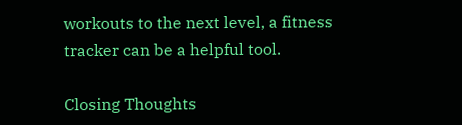workouts to the next level, a fitness tracker can be a helpful tool.

Closing Thoughts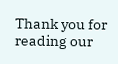Thank you for reading our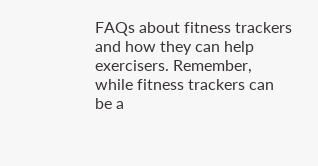FAQs about fitness trackers and how they can help exercisers. Remember, while fitness trackers can be a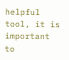helpful tool, it is important to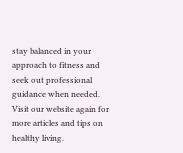stay balanced in your approach to fitness and seek out professional guidance when needed. Visit our website again for more articles and tips on healthy living.